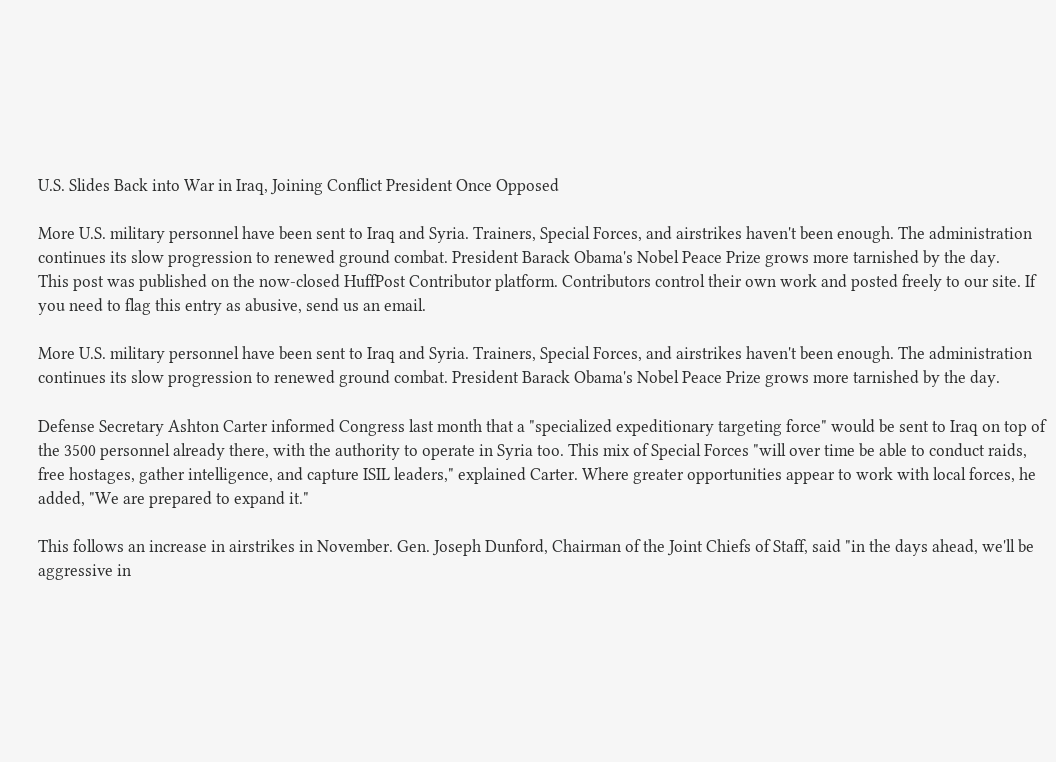U.S. Slides Back into War in Iraq, Joining Conflict President Once Opposed

More U.S. military personnel have been sent to Iraq and Syria. Trainers, Special Forces, and airstrikes haven't been enough. The administration continues its slow progression to renewed ground combat. President Barack Obama's Nobel Peace Prize grows more tarnished by the day.
This post was published on the now-closed HuffPost Contributor platform. Contributors control their own work and posted freely to our site. If you need to flag this entry as abusive, send us an email.

More U.S. military personnel have been sent to Iraq and Syria. Trainers, Special Forces, and airstrikes haven't been enough. The administration continues its slow progression to renewed ground combat. President Barack Obama's Nobel Peace Prize grows more tarnished by the day.

Defense Secretary Ashton Carter informed Congress last month that a "specialized expeditionary targeting force" would be sent to Iraq on top of the 3500 personnel already there, with the authority to operate in Syria too. This mix of Special Forces "will over time be able to conduct raids, free hostages, gather intelligence, and capture ISIL leaders," explained Carter. Where greater opportunities appear to work with local forces, he added, "We are prepared to expand it."

This follows an increase in airstrikes in November. Gen. Joseph Dunford, Chairman of the Joint Chiefs of Staff, said "in the days ahead, we'll be aggressive in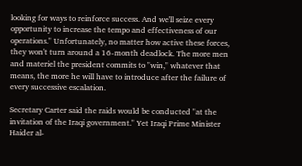looking for ways to reinforce success. And we'll seize every opportunity to increase the tempo and effectiveness of our operations." Unfortunately, no matter how active these forces, they won't turn around a 16-month deadlock. The more men and materiel the president commits to "win," whatever that means, the more he will have to introduce after the failure of every successive escalation.

Secretary Carter said the raids would be conducted "at the invitation of the Iraqi government." Yet Iraqi Prime Minister Haider al-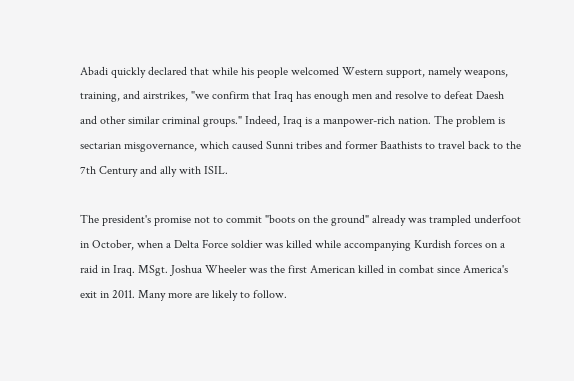Abadi quickly declared that while his people welcomed Western support, namely weapons, training, and airstrikes, "we confirm that Iraq has enough men and resolve to defeat Daesh and other similar criminal groups." Indeed, Iraq is a manpower-rich nation. The problem is sectarian misgovernance, which caused Sunni tribes and former Baathists to travel back to the 7th Century and ally with ISIL.

The president's promise not to commit "boots on the ground" already was trampled underfoot in October, when a Delta Force soldier was killed while accompanying Kurdish forces on a raid in Iraq. MSgt. Joshua Wheeler was the first American killed in combat since America's exit in 2011. Many more are likely to follow.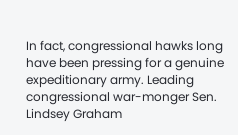In fact, congressional hawks long have been pressing for a genuine expeditionary army. Leading congressional war-monger Sen. Lindsey Graham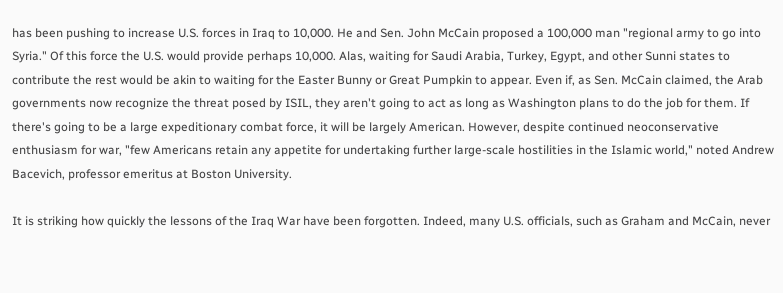has been pushing to increase U.S. forces in Iraq to 10,000. He and Sen. John McCain proposed a 100,000 man "regional army to go into Syria." Of this force the U.S. would provide perhaps 10,000. Alas, waiting for Saudi Arabia, Turkey, Egypt, and other Sunni states to contribute the rest would be akin to waiting for the Easter Bunny or Great Pumpkin to appear. Even if, as Sen. McCain claimed, the Arab governments now recognize the threat posed by ISIL, they aren't going to act as long as Washington plans to do the job for them. If there's going to be a large expeditionary combat force, it will be largely American. However, despite continued neoconservative enthusiasm for war, "few Americans retain any appetite for undertaking further large-scale hostilities in the Islamic world," noted Andrew Bacevich, professor emeritus at Boston University.

It is striking how quickly the lessons of the Iraq War have been forgotten. Indeed, many U.S. officials, such as Graham and McCain, never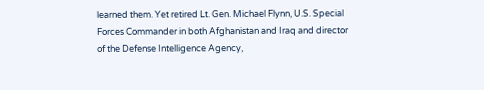learned them. Yet retired Lt. Gen. Michael Flynn, U.S. Special Forces Commander in both Afghanistan and Iraq and director of the Defense Intelligence Agency,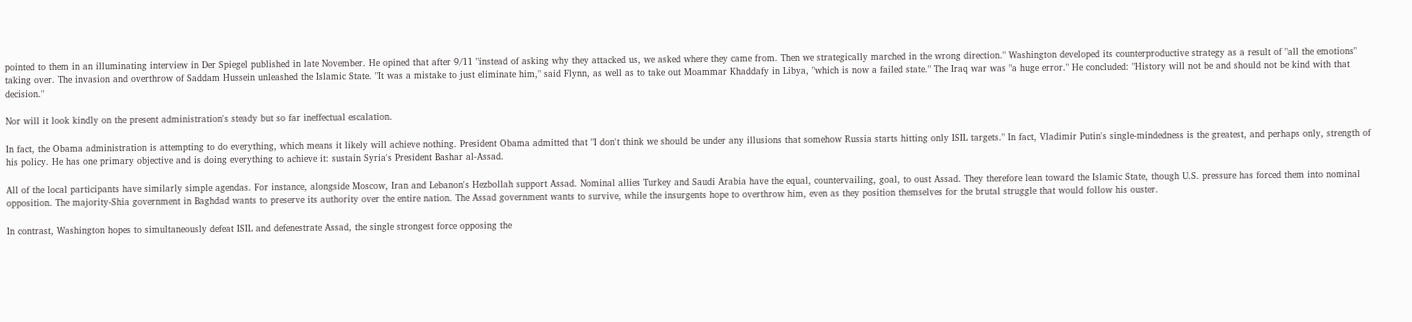pointed to them in an illuminating interview in Der Spiegel published in late November. He opined that after 9/11 "instead of asking why they attacked us, we asked where they came from. Then we strategically marched in the wrong direction." Washington developed its counterproductive strategy as a result of "all the emotions" taking over. The invasion and overthrow of Saddam Hussein unleashed the Islamic State. "It was a mistake to just eliminate him," said Flynn, as well as to take out Moammar Khaddafy in Libya, "which is now a failed state." The Iraq war was "a huge error." He concluded: "History will not be and should not be kind with that decision."

Nor will it look kindly on the present administration's steady but so far ineffectual escalation.

In fact, the Obama administration is attempting to do everything, which means it likely will achieve nothing. President Obama admitted that "I don't think we should be under any illusions that somehow Russia starts hitting only ISIL targets." In fact, Vladimir Putin's single-mindedness is the greatest, and perhaps only, strength of his policy. He has one primary objective and is doing everything to achieve it: sustain Syria's President Bashar al-Assad.

All of the local participants have similarly simple agendas. For instance, alongside Moscow, Iran and Lebanon's Hezbollah support Assad. Nominal allies Turkey and Saudi Arabia have the equal, countervailing, goal, to oust Assad. They therefore lean toward the Islamic State, though U.S. pressure has forced them into nominal opposition. The majority-Shia government in Baghdad wants to preserve its authority over the entire nation. The Assad government wants to survive, while the insurgents hope to overthrow him, even as they position themselves for the brutal struggle that would follow his ouster.

In contrast, Washington hopes to simultaneously defeat ISIL and defenestrate Assad, the single strongest force opposing the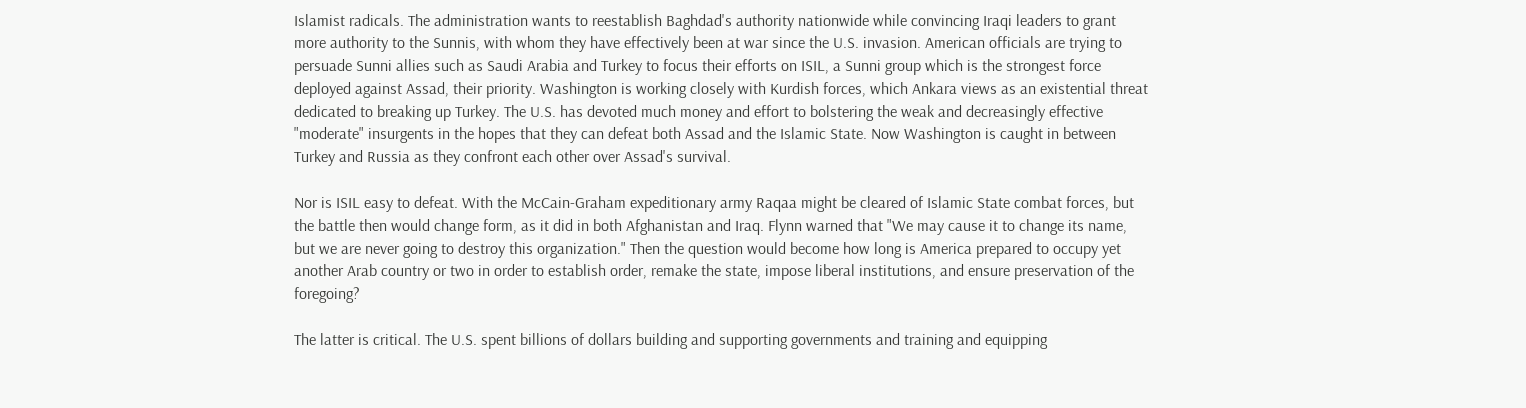Islamist radicals. The administration wants to reestablish Baghdad's authority nationwide while convincing Iraqi leaders to grant more authority to the Sunnis, with whom they have effectively been at war since the U.S. invasion. American officials are trying to persuade Sunni allies such as Saudi Arabia and Turkey to focus their efforts on ISIL, a Sunni group which is the strongest force deployed against Assad, their priority. Washington is working closely with Kurdish forces, which Ankara views as an existential threat dedicated to breaking up Turkey. The U.S. has devoted much money and effort to bolstering the weak and decreasingly effective "moderate" insurgents in the hopes that they can defeat both Assad and the Islamic State. Now Washington is caught in between Turkey and Russia as they confront each other over Assad's survival.

Nor is ISIL easy to defeat. With the McCain-Graham expeditionary army Raqaa might be cleared of Islamic State combat forces, but the battle then would change form, as it did in both Afghanistan and Iraq. Flynn warned that "We may cause it to change its name, but we are never going to destroy this organization." Then the question would become how long is America prepared to occupy yet another Arab country or two in order to establish order, remake the state, impose liberal institutions, and ensure preservation of the foregoing?

The latter is critical. The U.S. spent billions of dollars building and supporting governments and training and equipping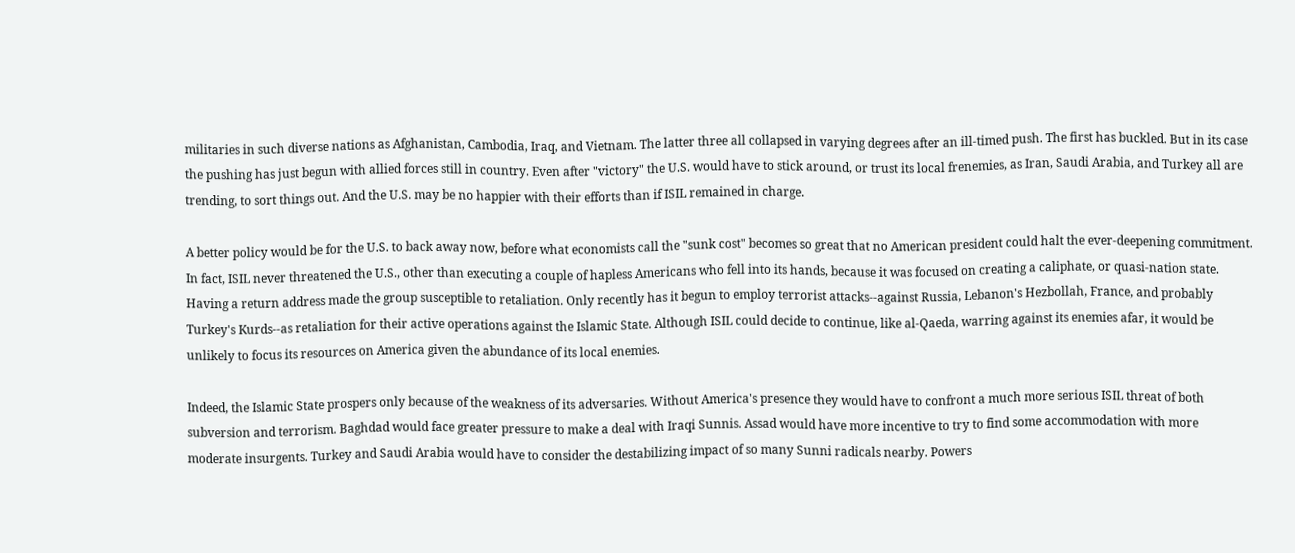militaries in such diverse nations as Afghanistan, Cambodia, Iraq, and Vietnam. The latter three all collapsed in varying degrees after an ill-timed push. The first has buckled. But in its case the pushing has just begun with allied forces still in country. Even after "victory" the U.S. would have to stick around, or trust its local frenemies, as Iran, Saudi Arabia, and Turkey all are trending, to sort things out. And the U.S. may be no happier with their efforts than if ISIL remained in charge.

A better policy would be for the U.S. to back away now, before what economists call the "sunk cost" becomes so great that no American president could halt the ever-deepening commitment. In fact, ISIL never threatened the U.S., other than executing a couple of hapless Americans who fell into its hands, because it was focused on creating a caliphate, or quasi-nation state. Having a return address made the group susceptible to retaliation. Only recently has it begun to employ terrorist attacks--against Russia, Lebanon's Hezbollah, France, and probably Turkey's Kurds--as retaliation for their active operations against the Islamic State. Although ISIL could decide to continue, like al-Qaeda, warring against its enemies afar, it would be unlikely to focus its resources on America given the abundance of its local enemies.

Indeed, the Islamic State prospers only because of the weakness of its adversaries. Without America's presence they would have to confront a much more serious ISIL threat of both subversion and terrorism. Baghdad would face greater pressure to make a deal with Iraqi Sunnis. Assad would have more incentive to try to find some accommodation with more moderate insurgents. Turkey and Saudi Arabia would have to consider the destabilizing impact of so many Sunni radicals nearby. Powers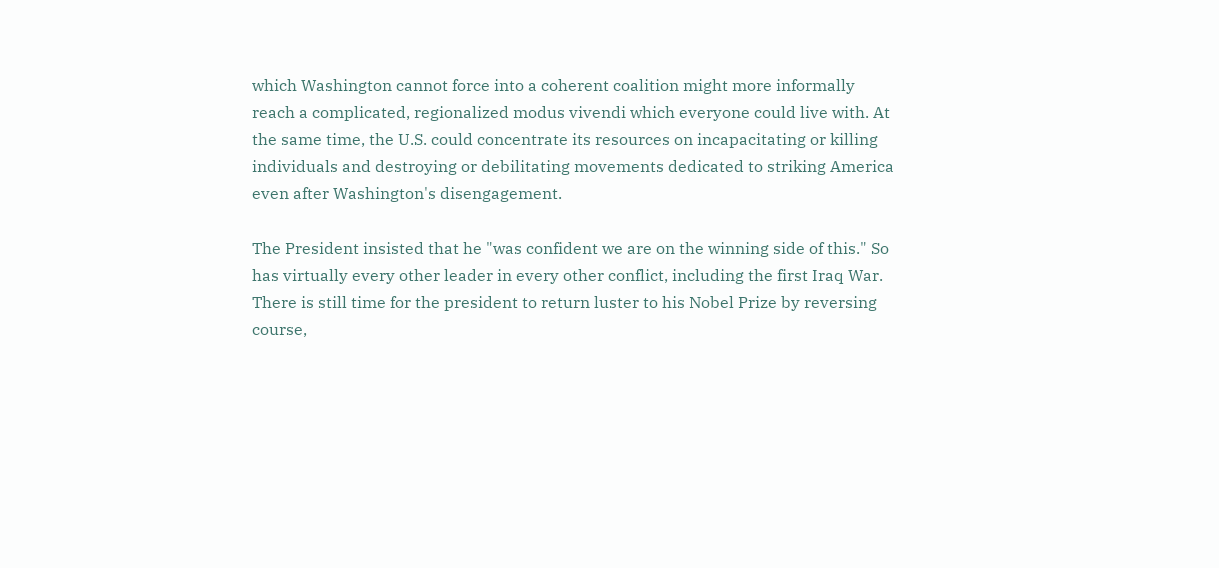which Washington cannot force into a coherent coalition might more informally reach a complicated, regionalized modus vivendi which everyone could live with. At the same time, the U.S. could concentrate its resources on incapacitating or killing individuals and destroying or debilitating movements dedicated to striking America even after Washington's disengagement.

The President insisted that he "was confident we are on the winning side of this." So has virtually every other leader in every other conflict, including the first Iraq War. There is still time for the president to return luster to his Nobel Prize by reversing course,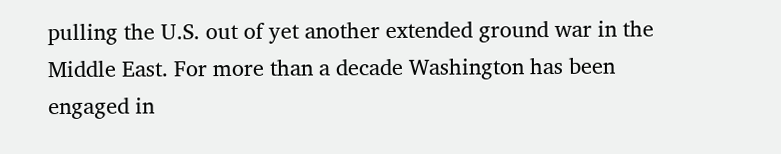pulling the U.S. out of yet another extended ground war in the Middle East. For more than a decade Washington has been engaged in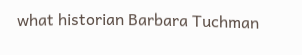what historian Barbara Tuchman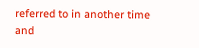referred to in another time and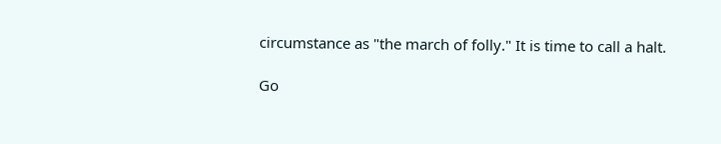circumstance as "the march of folly." It is time to call a halt.

Go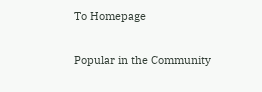To Homepage

Popular in the Community